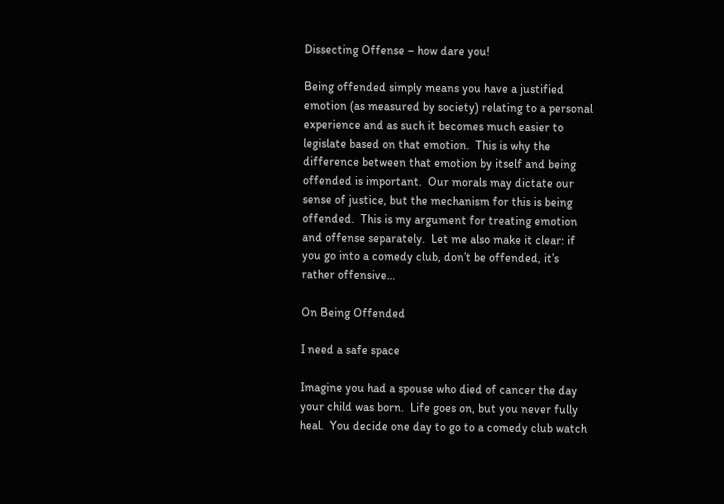Dissecting Offense – how dare you!

Being offended simply means you have a justified emotion (as measured by society) relating to a personal experience and as such it becomes much easier to legislate based on that emotion.  This is why the difference between that emotion by itself and being offended is important.  Our morals may dictate our sense of justice, but the mechanism for this is being offended.  This is my argument for treating emotion and offense separately.  Let me also make it clear: if you go into a comedy club, don’t be offended, it’s rather offensive…

On Being Offended

I need a safe space

Imagine you had a spouse who died of cancer the day your child was born.  Life goes on, but you never fully heal.  You decide one day to go to a comedy club watch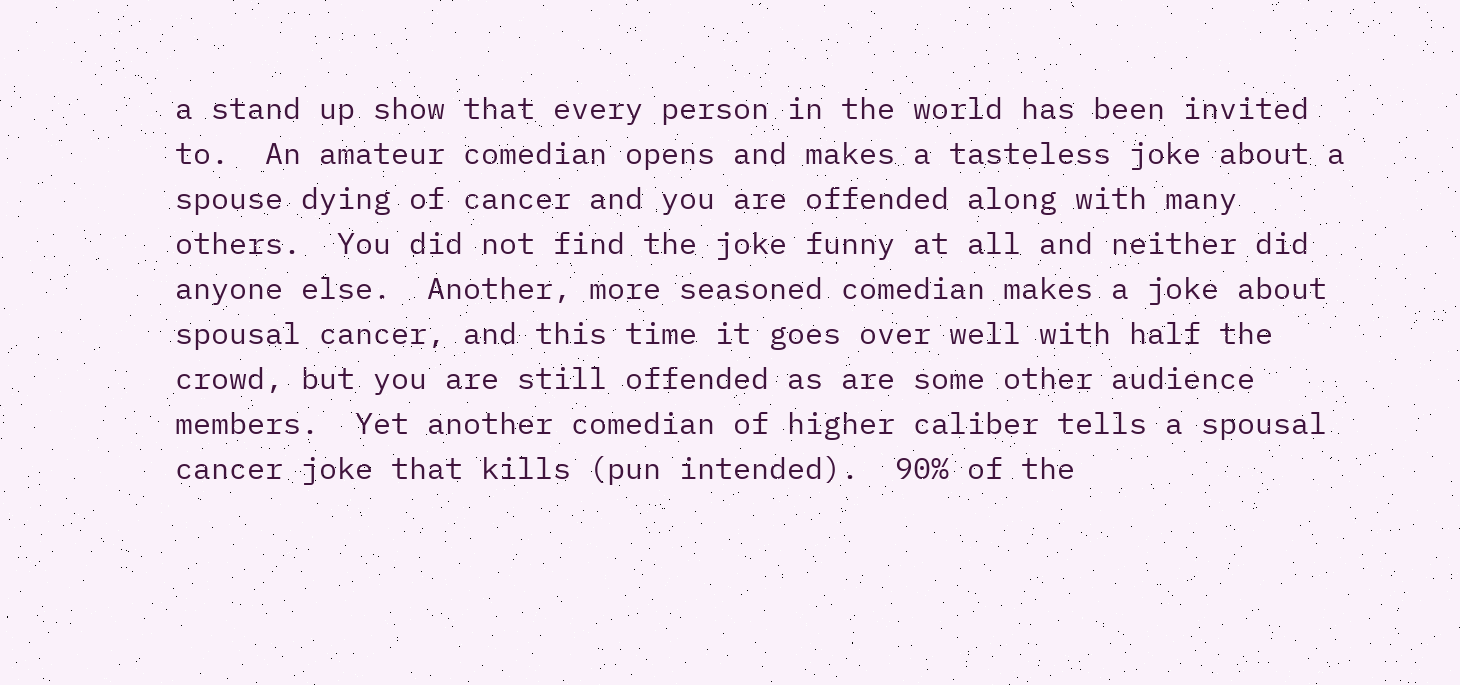a stand up show that every person in the world has been invited to.  An amateur comedian opens and makes a tasteless joke about a spouse dying of cancer and you are offended along with many others.  You did not find the joke funny at all and neither did anyone else.  Another, more seasoned comedian makes a joke about spousal cancer, and this time it goes over well with half the crowd, but you are still offended as are some other audience members.  Yet another comedian of higher caliber tells a spousal cancer joke that kills (pun intended).  90% of the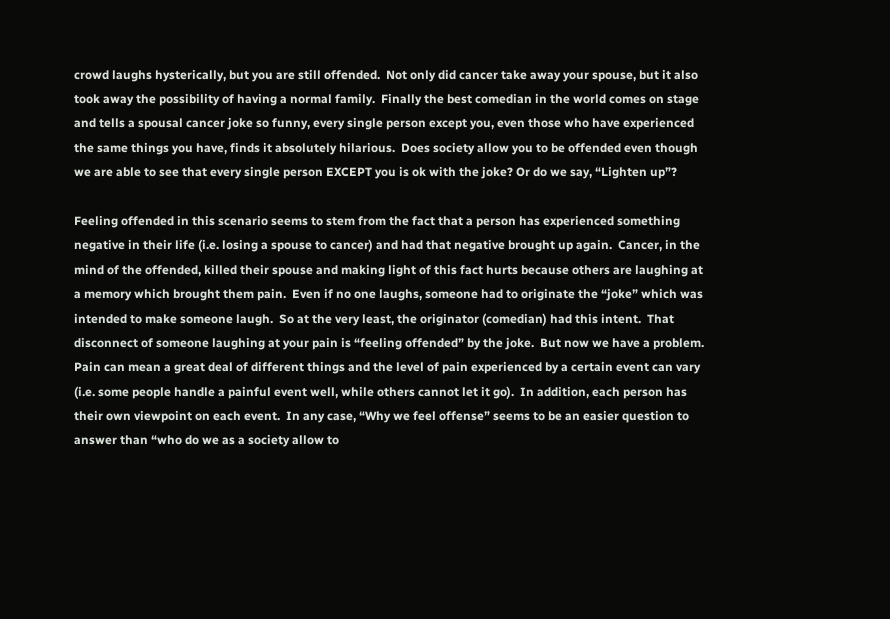crowd laughs hysterically, but you are still offended.  Not only did cancer take away your spouse, but it also took away the possibility of having a normal family.  Finally the best comedian in the world comes on stage and tells a spousal cancer joke so funny, every single person except you, even those who have experienced the same things you have, finds it absolutely hilarious.  Does society allow you to be offended even though we are able to see that every single person EXCEPT you is ok with the joke? Or do we say, “Lighten up”?

Feeling offended in this scenario seems to stem from the fact that a person has experienced something negative in their life (i.e. losing a spouse to cancer) and had that negative brought up again.  Cancer, in the mind of the offended, killed their spouse and making light of this fact hurts because others are laughing at a memory which brought them pain.  Even if no one laughs, someone had to originate the “joke” which was intended to make someone laugh.  So at the very least, the originator (comedian) had this intent.  That disconnect of someone laughing at your pain is “feeling offended” by the joke.  But now we have a problem.  Pain can mean a great deal of different things and the level of pain experienced by a certain event can vary (i.e. some people handle a painful event well, while others cannot let it go).  In addition, each person has their own viewpoint on each event.  In any case, “Why we feel offense” seems to be an easier question to answer than “who do we as a society allow to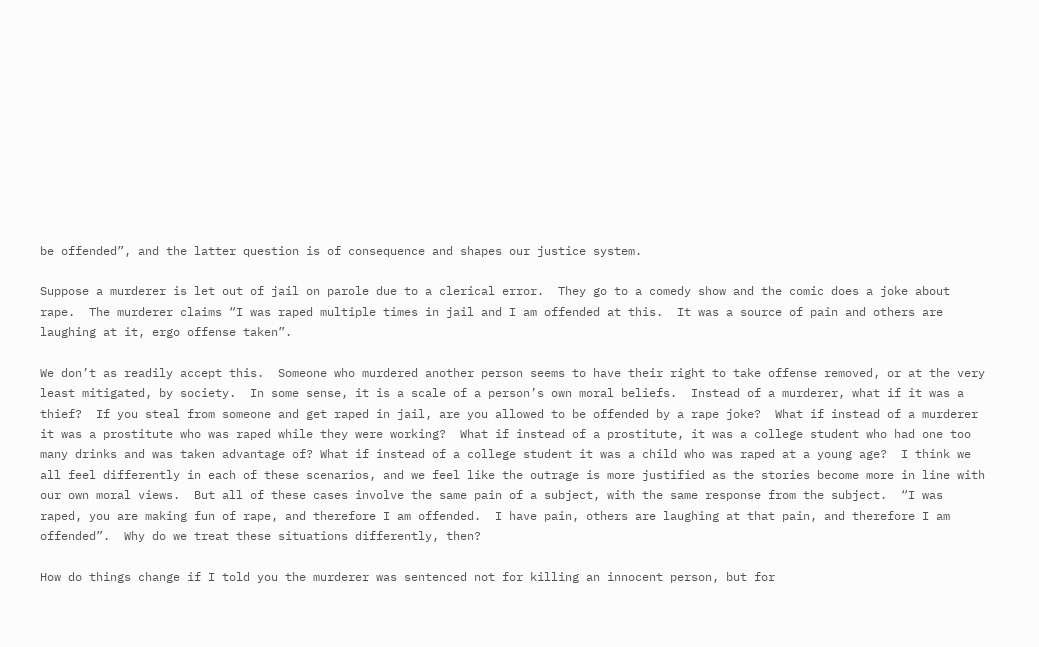be offended”, and the latter question is of consequence and shapes our justice system.

Suppose a murderer is let out of jail on parole due to a clerical error.  They go to a comedy show and the comic does a joke about rape.  The murderer claims “I was raped multiple times in jail and I am offended at this.  It was a source of pain and others are laughing at it, ergo offense taken”.

We don’t as readily accept this.  Someone who murdered another person seems to have their right to take offense removed, or at the very least mitigated, by society.  In some sense, it is a scale of a person’s own moral beliefs.  Instead of a murderer, what if it was a thief?  If you steal from someone and get raped in jail, are you allowed to be offended by a rape joke?  What if instead of a murderer it was a prostitute who was raped while they were working?  What if instead of a prostitute, it was a college student who had one too many drinks and was taken advantage of? What if instead of a college student it was a child who was raped at a young age?  I think we all feel differently in each of these scenarios, and we feel like the outrage is more justified as the stories become more in line with our own moral views.  But all of these cases involve the same pain of a subject, with the same response from the subject.  “I was raped, you are making fun of rape, and therefore I am offended.  I have pain, others are laughing at that pain, and therefore I am offended”.  Why do we treat these situations differently, then?

How do things change if I told you the murderer was sentenced not for killing an innocent person, but for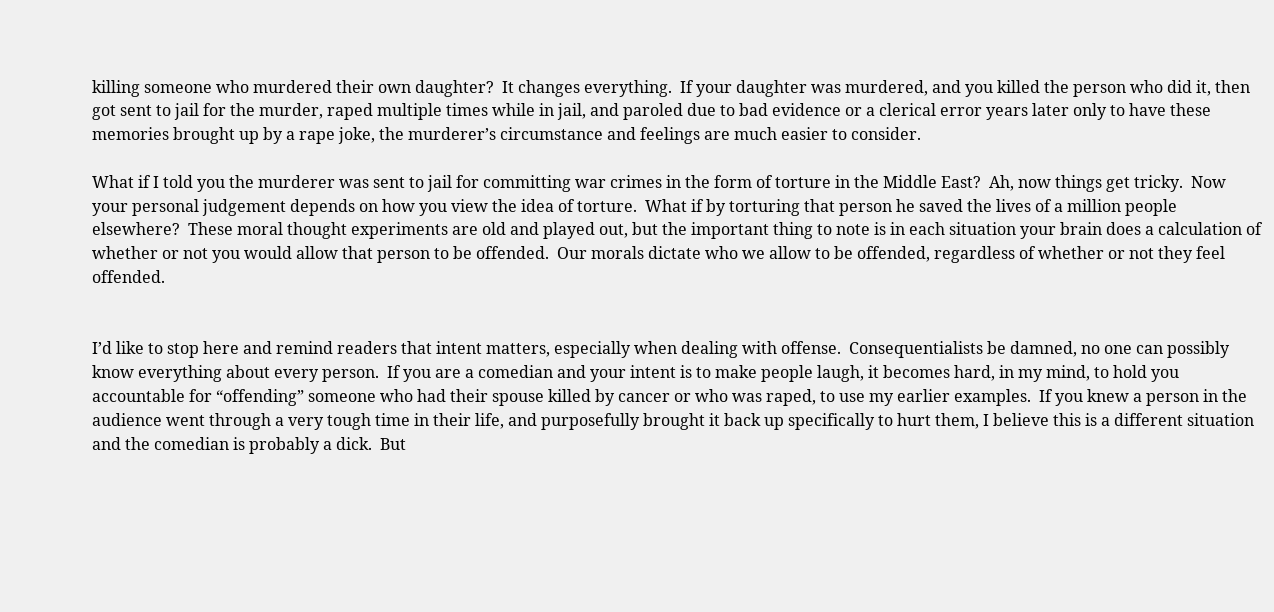killing someone who murdered their own daughter?  It changes everything.  If your daughter was murdered, and you killed the person who did it, then got sent to jail for the murder, raped multiple times while in jail, and paroled due to bad evidence or a clerical error years later only to have these memories brought up by a rape joke, the murderer’s circumstance and feelings are much easier to consider.

What if I told you the murderer was sent to jail for committing war crimes in the form of torture in the Middle East?  Ah, now things get tricky.  Now your personal judgement depends on how you view the idea of torture.  What if by torturing that person he saved the lives of a million people elsewhere?  These moral thought experiments are old and played out, but the important thing to note is in each situation your brain does a calculation of whether or not you would allow that person to be offended.  Our morals dictate who we allow to be offended, regardless of whether or not they feel offended.


I’d like to stop here and remind readers that intent matters, especially when dealing with offense.  Consequentialists be damned, no one can possibly know everything about every person.  If you are a comedian and your intent is to make people laugh, it becomes hard, in my mind, to hold you accountable for “offending” someone who had their spouse killed by cancer or who was raped, to use my earlier examples.  If you knew a person in the audience went through a very tough time in their life, and purposefully brought it back up specifically to hurt them, I believe this is a different situation and the comedian is probably a dick.  But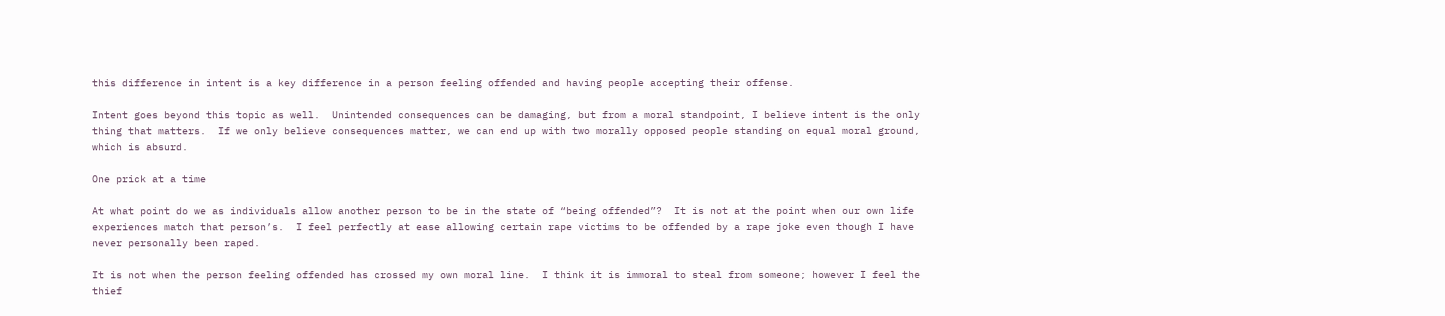this difference in intent is a key difference in a person feeling offended and having people accepting their offense.

Intent goes beyond this topic as well.  Unintended consequences can be damaging, but from a moral standpoint, I believe intent is the only thing that matters.  If we only believe consequences matter, we can end up with two morally opposed people standing on equal moral ground, which is absurd.

One prick at a time

At what point do we as individuals allow another person to be in the state of “being offended”?  It is not at the point when our own life experiences match that person’s.  I feel perfectly at ease allowing certain rape victims to be offended by a rape joke even though I have never personally been raped.

It is not when the person feeling offended has crossed my own moral line.  I think it is immoral to steal from someone; however I feel the thief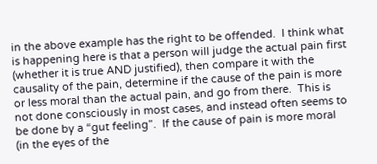in the above example has the right to be offended.  I think what is happening here is that a person will judge the actual pain first (whether it is true AND justified), then compare it with the causality of the pain, determine if the cause of the pain is more or less moral than the actual pain, and go from there.  This is not done consciously in most cases, and instead often seems to be done by a “gut feeling”.  If the cause of pain is more moral (in the eyes of the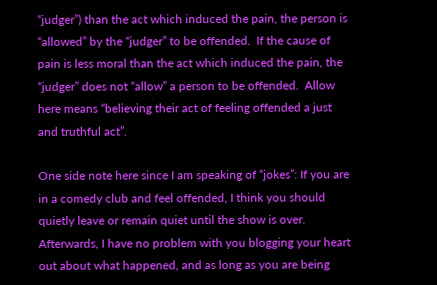“judger”) than the act which induced the pain, the person is “allowed” by the “judger” to be offended.  If the cause of pain is less moral than the act which induced the pain, the “judger” does not “allow” a person to be offended.  Allow here means “believing their act of feeling offended a just and truthful act”.

One side note here since I am speaking of “jokes”: If you are in a comedy club and feel offended, I think you should quietly leave or remain quiet until the show is over.  Afterwards, I have no problem with you blogging your heart out about what happened, and as long as you are being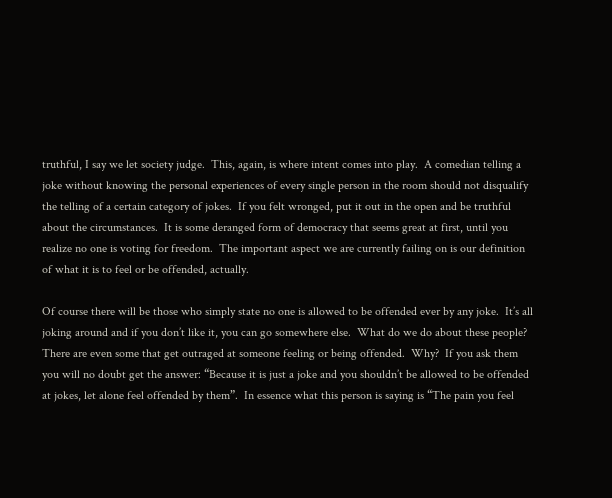truthful, I say we let society judge.  This, again, is where intent comes into play.  A comedian telling a joke without knowing the personal experiences of every single person in the room should not disqualify the telling of a certain category of jokes.  If you felt wronged, put it out in the open and be truthful about the circumstances.  It is some deranged form of democracy that seems great at first, until you realize no one is voting for freedom.  The important aspect we are currently failing on is our definition of what it is to feel or be offended, actually.

Of course there will be those who simply state no one is allowed to be offended ever by any joke.  It’s all joking around and if you don’t like it, you can go somewhere else.  What do we do about these people?  There are even some that get outraged at someone feeling or being offended.  Why?  If you ask them you will no doubt get the answer: “Because it is just a joke and you shouldn’t be allowed to be offended at jokes, let alone feel offended by them”.  In essence what this person is saying is “The pain you feel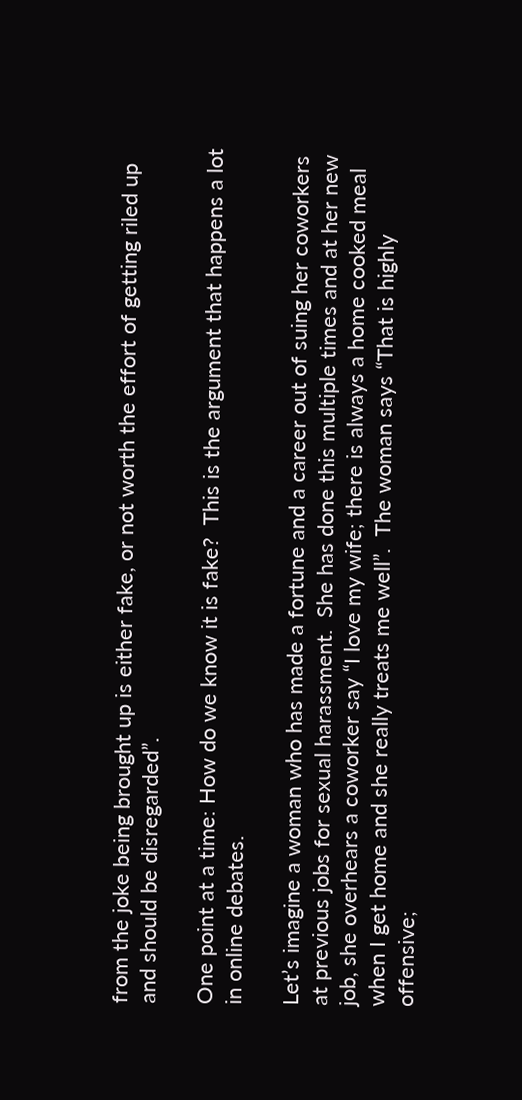from the joke being brought up is either fake, or not worth the effort of getting riled up and should be disregarded”.

One point at a time: How do we know it is fake?  This is the argument that happens a lot in online debates.

Let’s imagine a woman who has made a fortune and a career out of suing her coworkers at previous jobs for sexual harassment.  She has done this multiple times and at her new job, she overhears a coworker say “I love my wife; there is always a home cooked meal when I get home and she really treats me well”.  The woman says “That is highly offensive;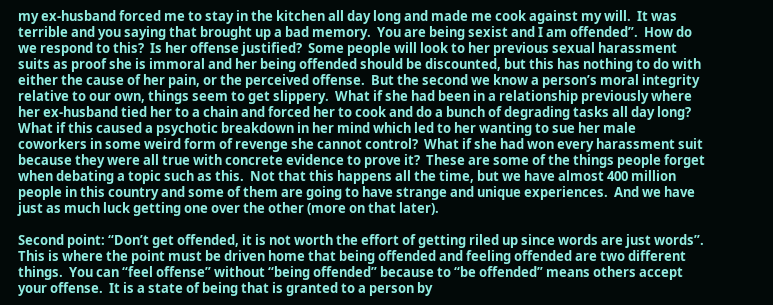my ex-husband forced me to stay in the kitchen all day long and made me cook against my will.  It was terrible and you saying that brought up a bad memory.  You are being sexist and I am offended”.  How do we respond to this?  Is her offense justified?  Some people will look to her previous sexual harassment suits as proof she is immoral and her being offended should be discounted, but this has nothing to do with either the cause of her pain, or the perceived offense.  But the second we know a person’s moral integrity relative to our own, things seem to get slippery.  What if she had been in a relationship previously where her ex-husband tied her to a chain and forced her to cook and do a bunch of degrading tasks all day long?  What if this caused a psychotic breakdown in her mind which led to her wanting to sue her male coworkers in some weird form of revenge she cannot control?  What if she had won every harassment suit because they were all true with concrete evidence to prove it?  These are some of the things people forget when debating a topic such as this.  Not that this happens all the time, but we have almost 400 million people in this country and some of them are going to have strange and unique experiences.  And we have just as much luck getting one over the other (more on that later).

Second point: “Don’t get offended, it is not worth the effort of getting riled up since words are just words”.  This is where the point must be driven home that being offended and feeling offended are two different things.  You can “feel offense” without “being offended” because to “be offended” means others accept your offense.  It is a state of being that is granted to a person by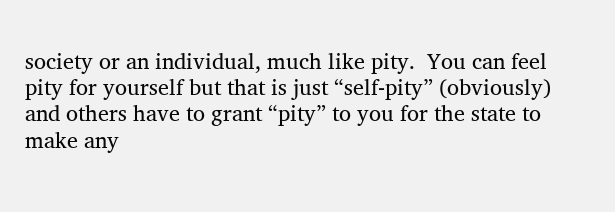society or an individual, much like pity.  You can feel pity for yourself but that is just “self-pity” (obviously) and others have to grant “pity” to you for the state to make any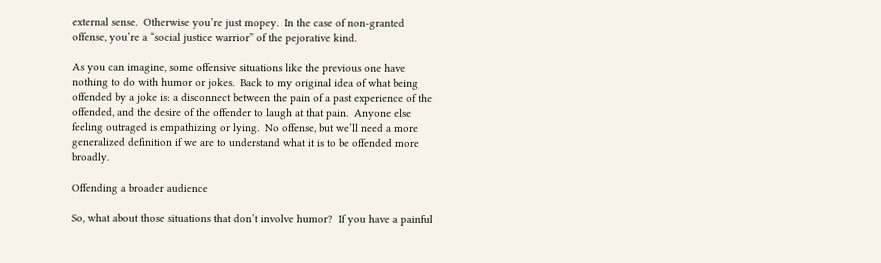external sense.  Otherwise you’re just mopey.  In the case of non-granted offense, you’re a “social justice warrior” of the pejorative kind.

As you can imagine, some offensive situations like the previous one have nothing to do with humor or jokes.  Back to my original idea of what being offended by a joke is: a disconnect between the pain of a past experience of the offended, and the desire of the offender to laugh at that pain.  Anyone else feeling outraged is empathizing or lying.  No offense, but we’ll need a more generalized definition if we are to understand what it is to be offended more broadly.

Offending a broader audience

So, what about those situations that don’t involve humor?  If you have a painful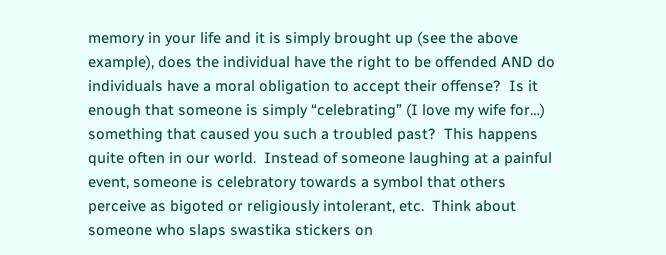memory in your life and it is simply brought up (see the above example), does the individual have the right to be offended AND do individuals have a moral obligation to accept their offense?  Is it enough that someone is simply “celebrating” (I love my wife for…) something that caused you such a troubled past?  This happens quite often in our world.  Instead of someone laughing at a painful event, someone is celebratory towards a symbol that others perceive as bigoted or religiously intolerant, etc.  Think about someone who slaps swastika stickers on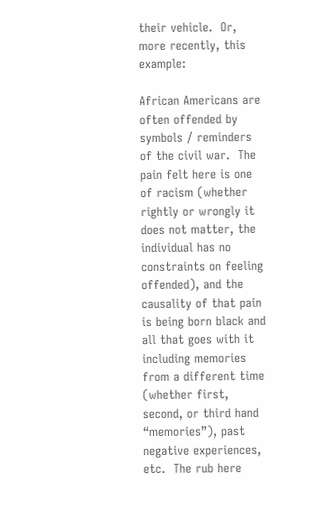their vehicle.  Or, more recently, this example:

African Americans are often offended by symbols / reminders of the civil war.  The pain felt here is one of racism (whether rightly or wrongly it does not matter, the individual has no constraints on feeling offended), and the causality of that pain is being born black and all that goes with it including memories from a different time (whether first, second, or third hand “memories”), past negative experiences, etc.  The rub here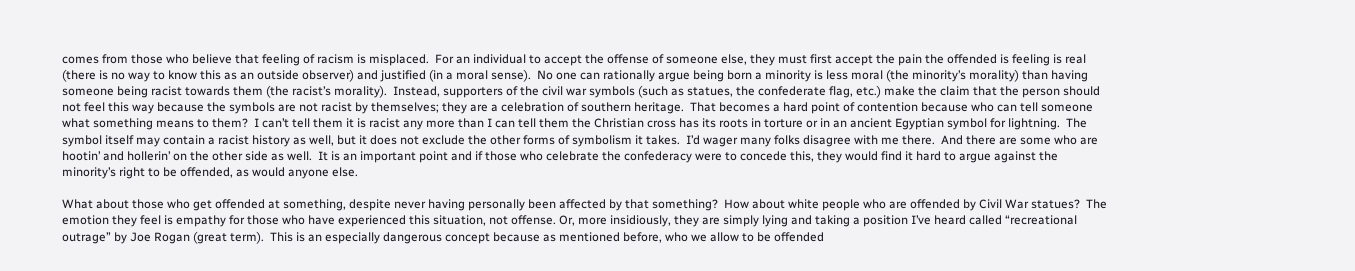comes from those who believe that feeling of racism is misplaced.  For an individual to accept the offense of someone else, they must first accept the pain the offended is feeling is real (there is no way to know this as an outside observer) and justified (in a moral sense).  No one can rationally argue being born a minority is less moral (the minority’s morality) than having someone being racist towards them (the racist’s morality).  Instead, supporters of the civil war symbols (such as statues, the confederate flag, etc.) make the claim that the person should not feel this way because the symbols are not racist by themselves; they are a celebration of southern heritage.  That becomes a hard point of contention because who can tell someone what something means to them?  I can’t tell them it is racist any more than I can tell them the Christian cross has its roots in torture or in an ancient Egyptian symbol for lightning.  The symbol itself may contain a racist history as well, but it does not exclude the other forms of symbolism it takes.  I’d wager many folks disagree with me there.  And there are some who are hootin’ and hollerin’ on the other side as well.  It is an important point and if those who celebrate the confederacy were to concede this, they would find it hard to argue against the minority’s right to be offended, as would anyone else.

What about those who get offended at something, despite never having personally been affected by that something?  How about white people who are offended by Civil War statues?  The emotion they feel is empathy for those who have experienced this situation, not offense. Or, more insidiously, they are simply lying and taking a position I’ve heard called “recreational outrage” by Joe Rogan (great term).  This is an especially dangerous concept because as mentioned before, who we allow to be offended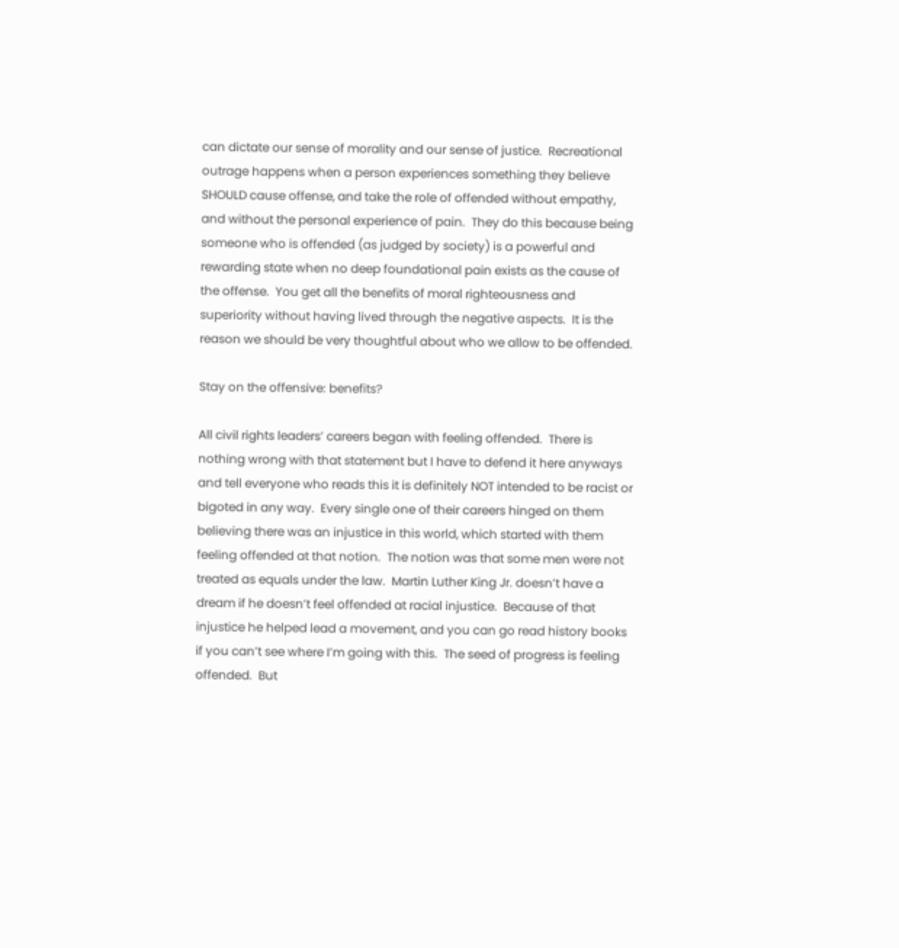can dictate our sense of morality and our sense of justice.  Recreational outrage happens when a person experiences something they believe SHOULD cause offense, and take the role of offended without empathy, and without the personal experience of pain.  They do this because being someone who is offended (as judged by society) is a powerful and rewarding state when no deep foundational pain exists as the cause of the offense.  You get all the benefits of moral righteousness and superiority without having lived through the negative aspects.  It is the reason we should be very thoughtful about who we allow to be offended.

Stay on the offensive: benefits?

All civil rights leaders’ careers began with feeling offended.  There is nothing wrong with that statement but I have to defend it here anyways and tell everyone who reads this it is definitely NOT intended to be racist or bigoted in any way.  Every single one of their careers hinged on them believing there was an injustice in this world, which started with them feeling offended at that notion.  The notion was that some men were not treated as equals under the law.  Martin Luther King Jr. doesn’t have a dream if he doesn’t feel offended at racial injustice.  Because of that injustice he helped lead a movement, and you can go read history books if you can’t see where I’m going with this.  The seed of progress is feeling offended.  But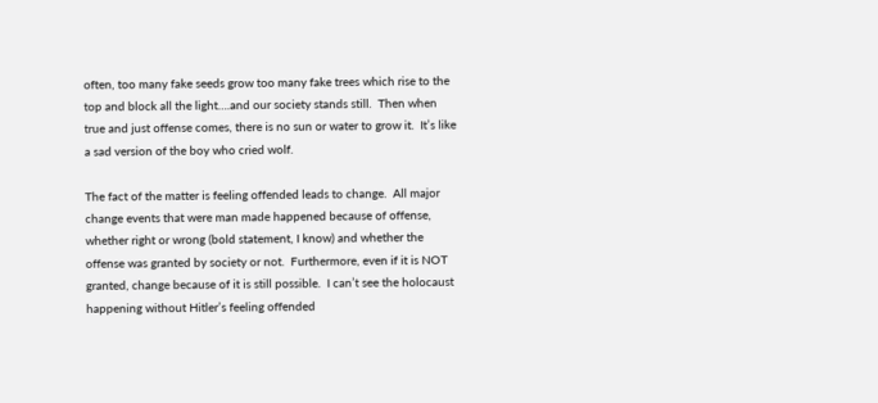often, too many fake seeds grow too many fake trees which rise to the top and block all the light….and our society stands still.  Then when true and just offense comes, there is no sun or water to grow it.  It’s like a sad version of the boy who cried wolf.

The fact of the matter is feeling offended leads to change.  All major change events that were man made happened because of offense, whether right or wrong (bold statement, I know) and whether the offense was granted by society or not.  Furthermore, even if it is NOT granted, change because of it is still possible.  I can’t see the holocaust happening without Hitler’s feeling offended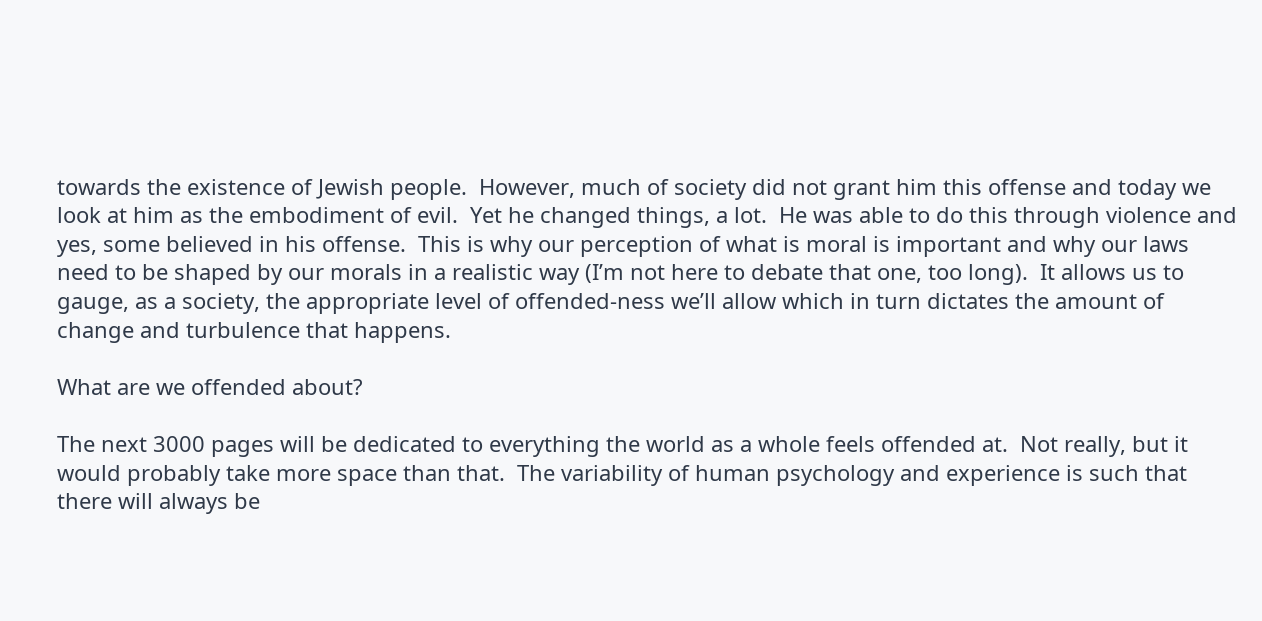towards the existence of Jewish people.  However, much of society did not grant him this offense and today we look at him as the embodiment of evil.  Yet he changed things, a lot.  He was able to do this through violence and yes, some believed in his offense.  This is why our perception of what is moral is important and why our laws need to be shaped by our morals in a realistic way (I’m not here to debate that one, too long).  It allows us to gauge, as a society, the appropriate level of offended-ness we’ll allow which in turn dictates the amount of change and turbulence that happens.

What are we offended about?

The next 3000 pages will be dedicated to everything the world as a whole feels offended at.  Not really, but it would probably take more space than that.  The variability of human psychology and experience is such that there will always be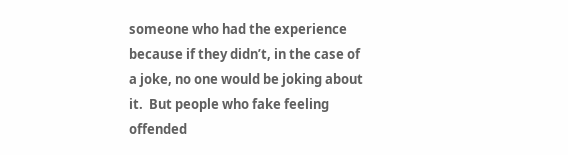someone who had the experience because if they didn’t, in the case of a joke, no one would be joking about it.  But people who fake feeling offended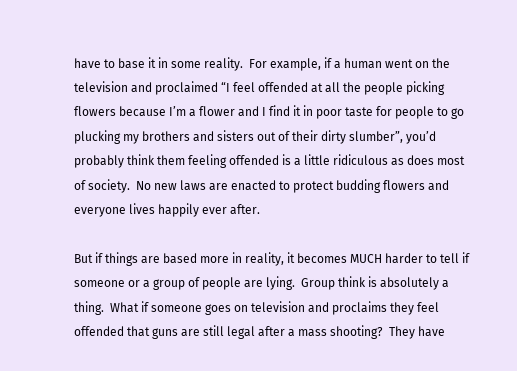have to base it in some reality.  For example, if a human went on the television and proclaimed “I feel offended at all the people picking flowers because I’m a flower and I find it in poor taste for people to go plucking my brothers and sisters out of their dirty slumber”, you’d probably think them feeling offended is a little ridiculous as does most of society.  No new laws are enacted to protect budding flowers and everyone lives happily ever after.

But if things are based more in reality, it becomes MUCH harder to tell if someone or a group of people are lying.  Group think is absolutely a thing.  What if someone goes on television and proclaims they feel offended that guns are still legal after a mass shooting?  They have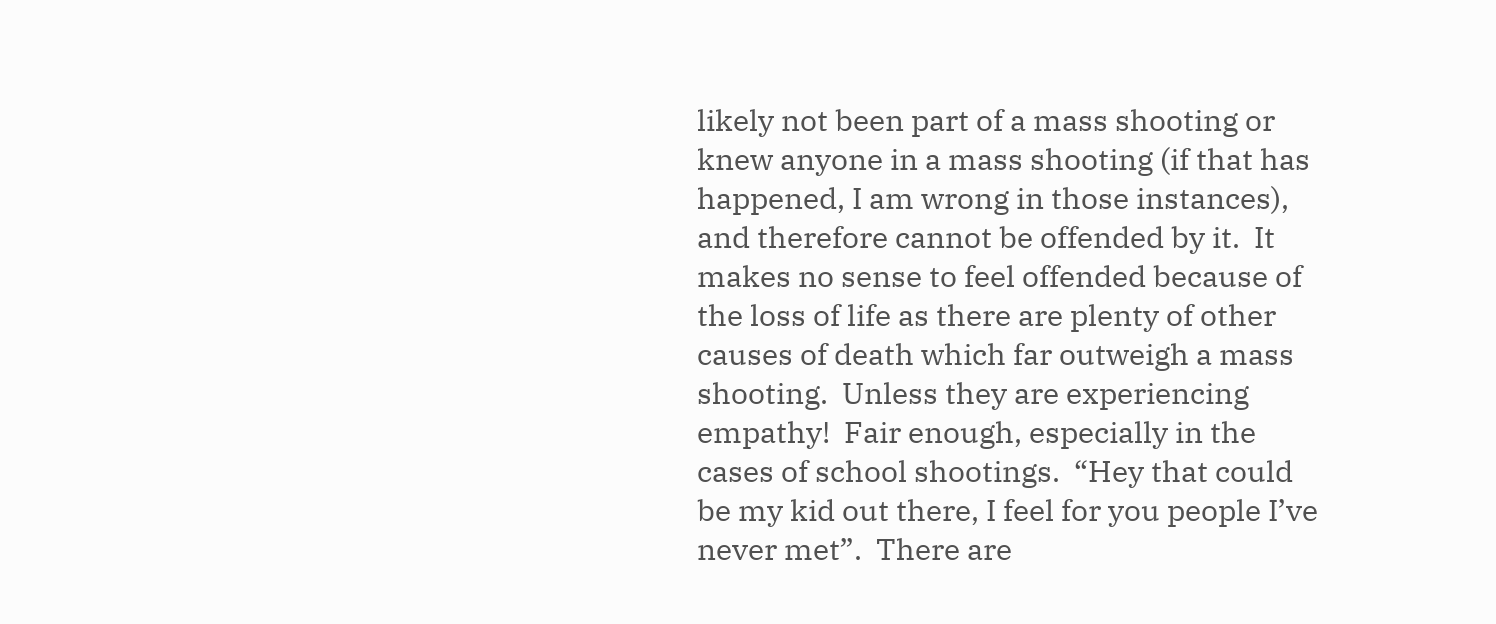likely not been part of a mass shooting or knew anyone in a mass shooting (if that has happened, I am wrong in those instances), and therefore cannot be offended by it.  It makes no sense to feel offended because of the loss of life as there are plenty of other causes of death which far outweigh a mass shooting.  Unless they are experiencing empathy!  Fair enough, especially in the cases of school shootings.  “Hey that could be my kid out there, I feel for you people I’ve never met”.  There are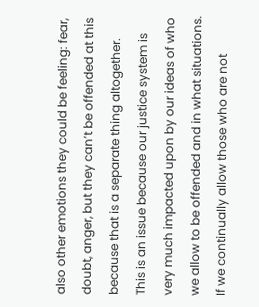also other emotions they could be feeling: fear, doubt, anger, but they can’t be offended at this because that is a separate thing altogether.  This is an issue because our justice system is very much impacted upon by our ideas of who we allow to be offended and in what situations.  If we continually allow those who are not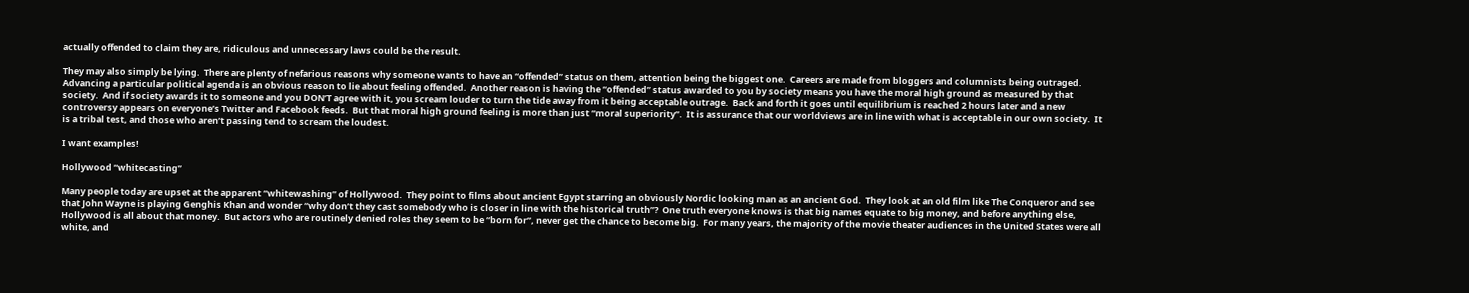actually offended to claim they are, ridiculous and unnecessary laws could be the result.

They may also simply be lying.  There are plenty of nefarious reasons why someone wants to have an “offended” status on them, attention being the biggest one.  Careers are made from bloggers and columnists being outraged.  Advancing a particular political agenda is an obvious reason to lie about feeling offended.  Another reason is having the “offended” status awarded to you by society means you have the moral high ground as measured by that society.  And if society awards it to someone and you DON’T agree with it, you scream louder to turn the tide away from it being acceptable outrage.  Back and forth it goes until equilibrium is reached 2 hours later and a new controversy appears on everyone’s Twitter and Facebook feeds.  But that moral high ground feeling is more than just “moral superiority”.  It is assurance that our worldviews are in line with what is acceptable in our own society.  It is a tribal test, and those who aren’t passing tend to scream the loudest.

I want examples!

Hollywood “whitecasting”

Many people today are upset at the apparent “whitewashing” of Hollywood.  They point to films about ancient Egypt starring an obviously Nordic looking man as an ancient God.  They look at an old film like The Conqueror and see that John Wayne is playing Genghis Khan and wonder “why don’t they cast somebody who is closer in line with the historical truth”?  One truth everyone knows is that big names equate to big money, and before anything else, Hollywood is all about that money.  But actors who are routinely denied roles they seem to be “born for”, never get the chance to become big.  For many years, the majority of the movie theater audiences in the United States were all white, and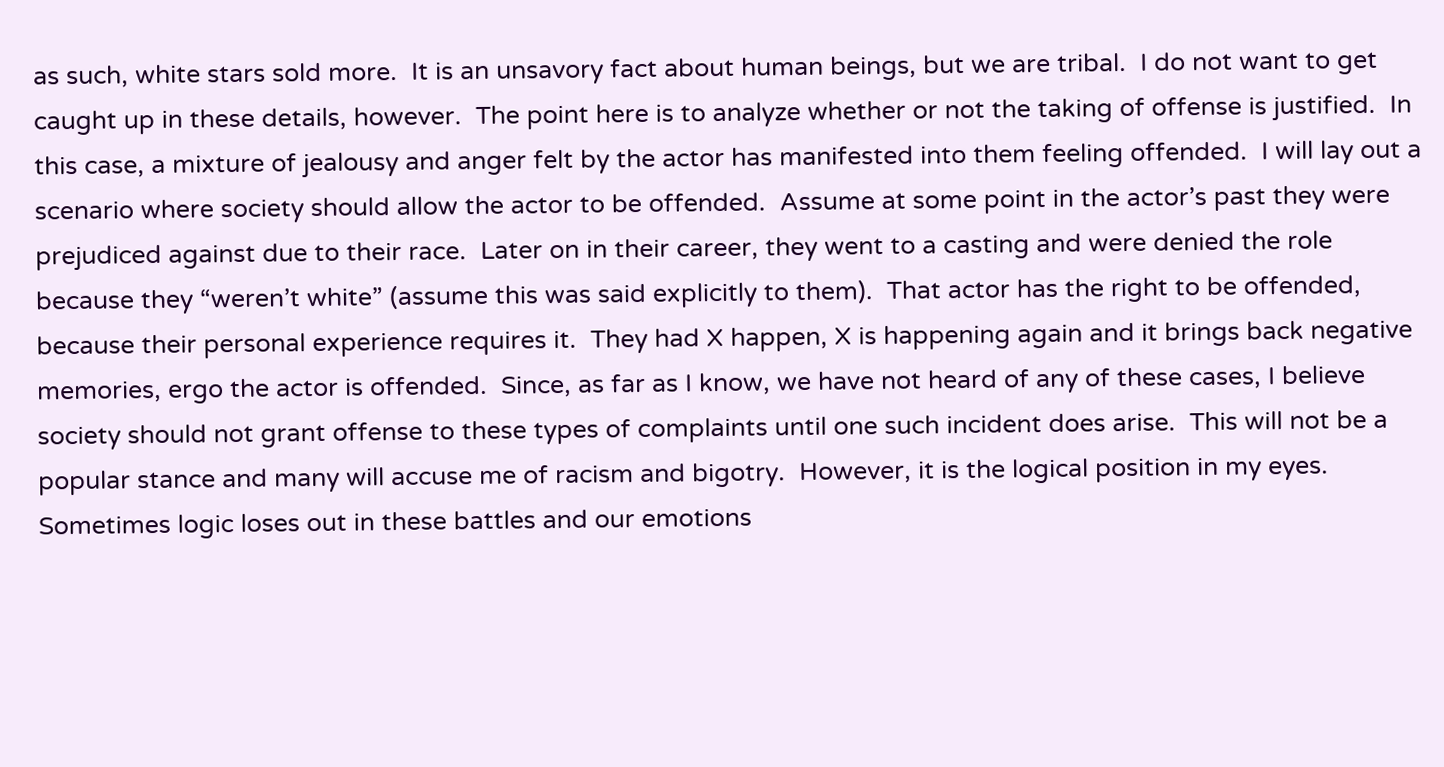as such, white stars sold more.  It is an unsavory fact about human beings, but we are tribal.  I do not want to get caught up in these details, however.  The point here is to analyze whether or not the taking of offense is justified.  In this case, a mixture of jealousy and anger felt by the actor has manifested into them feeling offended.  I will lay out a scenario where society should allow the actor to be offended.  Assume at some point in the actor’s past they were prejudiced against due to their race.  Later on in their career, they went to a casting and were denied the role because they “weren’t white” (assume this was said explicitly to them).  That actor has the right to be offended, because their personal experience requires it.  They had X happen, X is happening again and it brings back negative memories, ergo the actor is offended.  Since, as far as I know, we have not heard of any of these cases, I believe society should not grant offense to these types of complaints until one such incident does arise.  This will not be a popular stance and many will accuse me of racism and bigotry.  However, it is the logical position in my eyes.  Sometimes logic loses out in these battles and our emotions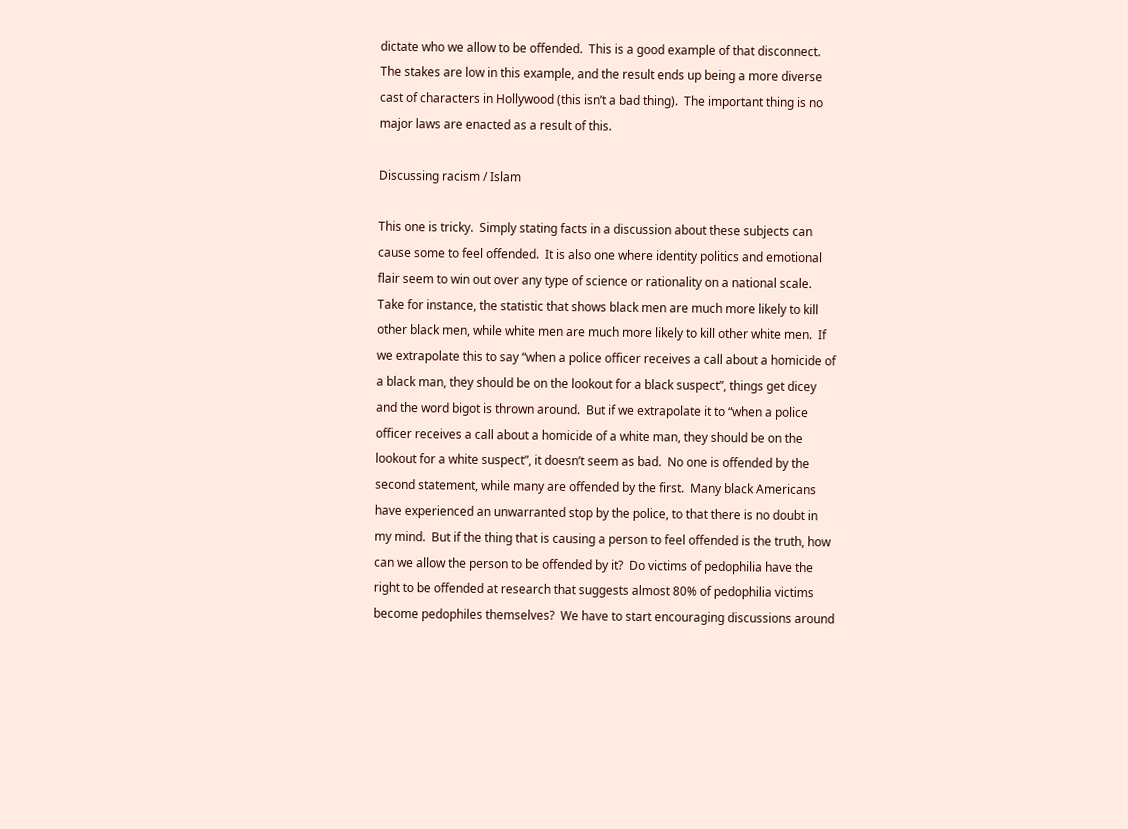dictate who we allow to be offended.  This is a good example of that disconnect.  The stakes are low in this example, and the result ends up being a more diverse cast of characters in Hollywood (this isn’t a bad thing).  The important thing is no major laws are enacted as a result of this.

Discussing racism / Islam

This one is tricky.  Simply stating facts in a discussion about these subjects can cause some to feel offended.  It is also one where identity politics and emotional flair seem to win out over any type of science or rationality on a national scale.  Take for instance, the statistic that shows black men are much more likely to kill other black men, while white men are much more likely to kill other white men.  If we extrapolate this to say “when a police officer receives a call about a homicide of a black man, they should be on the lookout for a black suspect”, things get dicey and the word bigot is thrown around.  But if we extrapolate it to “when a police officer receives a call about a homicide of a white man, they should be on the lookout for a white suspect”, it doesn’t seem as bad.  No one is offended by the second statement, while many are offended by the first.  Many black Americans have experienced an unwarranted stop by the police, to that there is no doubt in my mind.  But if the thing that is causing a person to feel offended is the truth, how can we allow the person to be offended by it?  Do victims of pedophilia have the right to be offended at research that suggests almost 80% of pedophilia victims become pedophiles themselves?  We have to start encouraging discussions around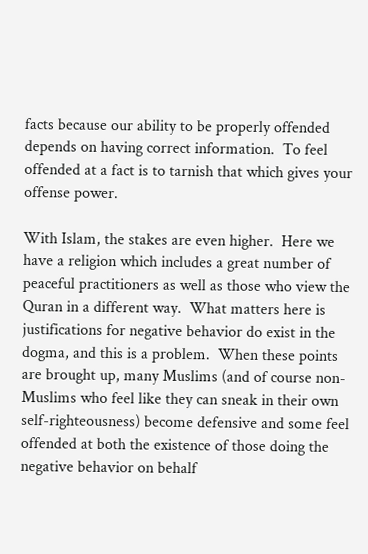facts because our ability to be properly offended depends on having correct information.  To feel offended at a fact is to tarnish that which gives your offense power.

With Islam, the stakes are even higher.  Here we have a religion which includes a great number of peaceful practitioners as well as those who view the Quran in a different way.  What matters here is justifications for negative behavior do exist in the dogma, and this is a problem.  When these points are brought up, many Muslims (and of course non-Muslims who feel like they can sneak in their own self-righteousness) become defensive and some feel offended at both the existence of those doing the negative behavior on behalf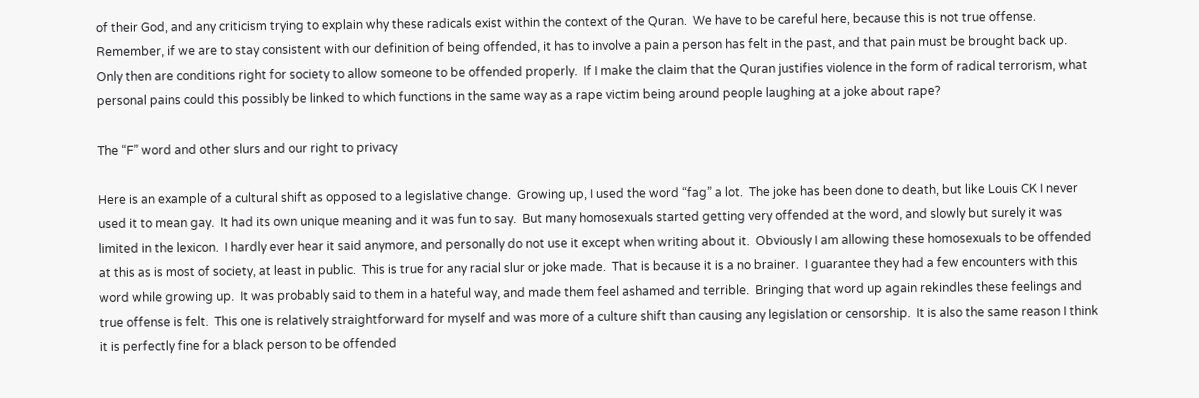of their God, and any criticism trying to explain why these radicals exist within the context of the Quran.  We have to be careful here, because this is not true offense.  Remember, if we are to stay consistent with our definition of being offended, it has to involve a pain a person has felt in the past, and that pain must be brought back up.  Only then are conditions right for society to allow someone to be offended properly.  If I make the claim that the Quran justifies violence in the form of radical terrorism, what personal pains could this possibly be linked to which functions in the same way as a rape victim being around people laughing at a joke about rape?

The “F” word and other slurs and our right to privacy

Here is an example of a cultural shift as opposed to a legislative change.  Growing up, I used the word “fag” a lot.  The joke has been done to death, but like Louis CK I never used it to mean gay.  It had its own unique meaning and it was fun to say.  But many homosexuals started getting very offended at the word, and slowly but surely it was limited in the lexicon.  I hardly ever hear it said anymore, and personally do not use it except when writing about it.  Obviously I am allowing these homosexuals to be offended at this as is most of society, at least in public.  This is true for any racial slur or joke made.  That is because it is a no brainer.  I guarantee they had a few encounters with this word while growing up.  It was probably said to them in a hateful way, and made them feel ashamed and terrible.  Bringing that word up again rekindles these feelings and true offense is felt.  This one is relatively straightforward for myself and was more of a culture shift than causing any legislation or censorship.  It is also the same reason I think it is perfectly fine for a black person to be offended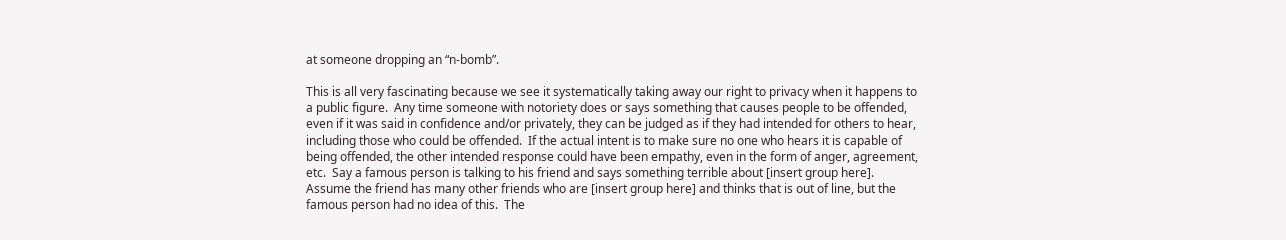at someone dropping an “n-bomb”.

This is all very fascinating because we see it systematically taking away our right to privacy when it happens to a public figure.  Any time someone with notoriety does or says something that causes people to be offended, even if it was said in confidence and/or privately, they can be judged as if they had intended for others to hear, including those who could be offended.  If the actual intent is to make sure no one who hears it is capable of being offended, the other intended response could have been empathy, even in the form of anger, agreement, etc.  Say a famous person is talking to his friend and says something terrible about [insert group here].  Assume the friend has many other friends who are [insert group here] and thinks that is out of line, but the famous person had no idea of this.  The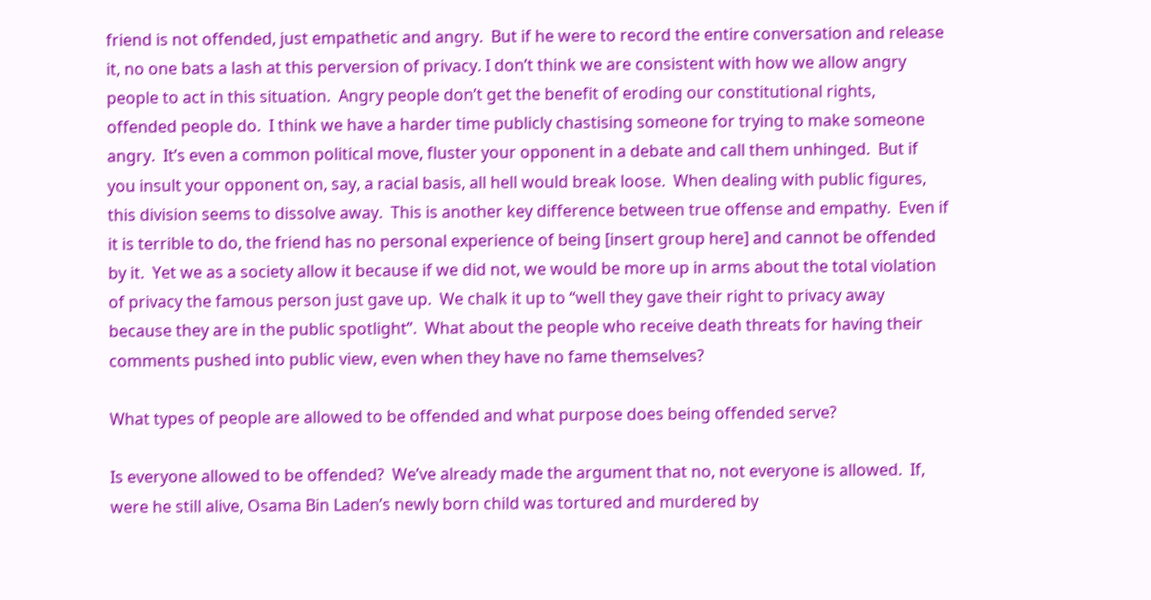friend is not offended, just empathetic and angry.  But if he were to record the entire conversation and release it, no one bats a lash at this perversion of privacy. I don’t think we are consistent with how we allow angry people to act in this situation.  Angry people don’t get the benefit of eroding our constitutional rights, offended people do.  I think we have a harder time publicly chastising someone for trying to make someone angry.  It’s even a common political move, fluster your opponent in a debate and call them unhinged.  But if you insult your opponent on, say, a racial basis, all hell would break loose.  When dealing with public figures, this division seems to dissolve away.  This is another key difference between true offense and empathy.  Even if it is terrible to do, the friend has no personal experience of being [insert group here] and cannot be offended by it.  Yet we as a society allow it because if we did not, we would be more up in arms about the total violation of privacy the famous person just gave up.  We chalk it up to “well they gave their right to privacy away because they are in the public spotlight”.  What about the people who receive death threats for having their comments pushed into public view, even when they have no fame themselves?

What types of people are allowed to be offended and what purpose does being offended serve?

Is everyone allowed to be offended?  We’ve already made the argument that no, not everyone is allowed.  If, were he still alive, Osama Bin Laden’s newly born child was tortured and murdered by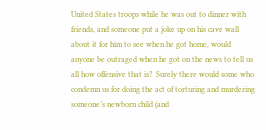United States troops while he was out to dinner with friends, and someone put a joke up on his cave wall about it for him to see when he got home, would anyone be outraged when he got on the news to tell us all how offensive that is?  Surely there would some who condemn us for doing the act of torturing and murdering someone’s newborn child (and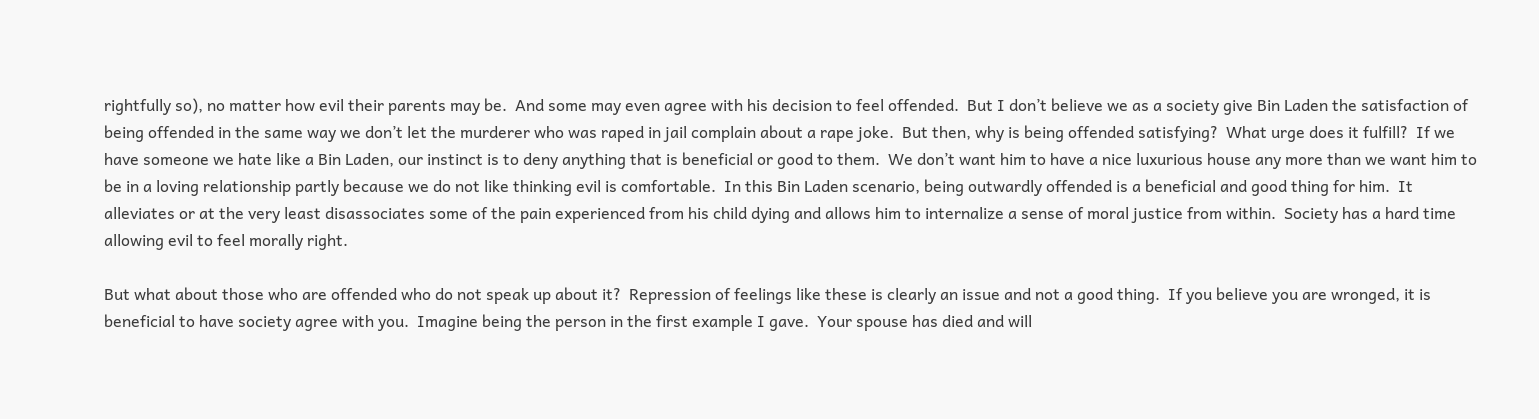rightfully so), no matter how evil their parents may be.  And some may even agree with his decision to feel offended.  But I don’t believe we as a society give Bin Laden the satisfaction of being offended in the same way we don’t let the murderer who was raped in jail complain about a rape joke.  But then, why is being offended satisfying?  What urge does it fulfill?  If we have someone we hate like a Bin Laden, our instinct is to deny anything that is beneficial or good to them.  We don’t want him to have a nice luxurious house any more than we want him to be in a loving relationship partly because we do not like thinking evil is comfortable.  In this Bin Laden scenario, being outwardly offended is a beneficial and good thing for him.  It alleviates or at the very least disassociates some of the pain experienced from his child dying and allows him to internalize a sense of moral justice from within.  Society has a hard time allowing evil to feel morally right.

But what about those who are offended who do not speak up about it?  Repression of feelings like these is clearly an issue and not a good thing.  If you believe you are wronged, it is beneficial to have society agree with you.  Imagine being the person in the first example I gave.  Your spouse has died and will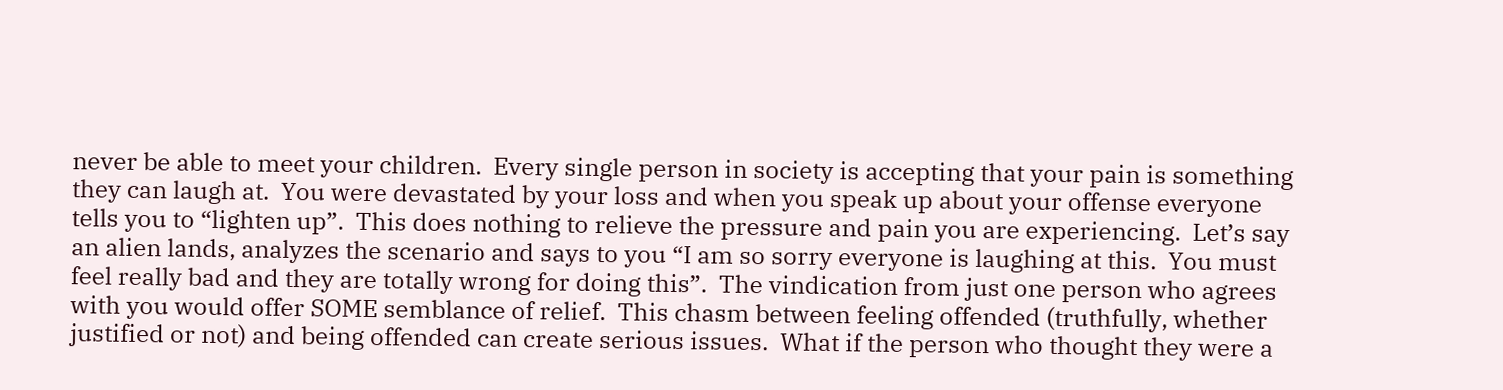never be able to meet your children.  Every single person in society is accepting that your pain is something they can laugh at.  You were devastated by your loss and when you speak up about your offense everyone tells you to “lighten up”.  This does nothing to relieve the pressure and pain you are experiencing.  Let’s say an alien lands, analyzes the scenario and says to you “I am so sorry everyone is laughing at this.  You must feel really bad and they are totally wrong for doing this”.  The vindication from just one person who agrees with you would offer SOME semblance of relief.  This chasm between feeling offended (truthfully, whether justified or not) and being offended can create serious issues.  What if the person who thought they were a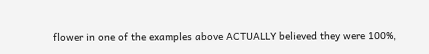flower in one of the examples above ACTUALLY believed they were 100%,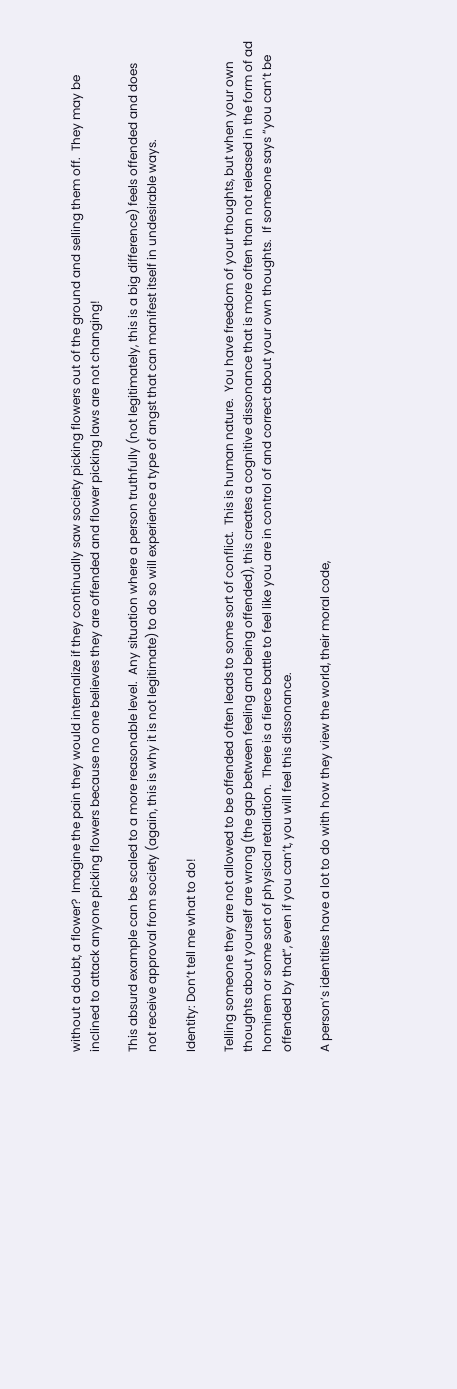without a doubt, a flower?  Imagine the pain they would internalize if they continually saw society picking flowers out of the ground and selling them off.  They may be inclined to attack anyone picking flowers because no one believes they are offended and flower picking laws are not changing!

This absurd example can be scaled to a more reasonable level.  Any situation where a person truthfully (not legitimately, this is a big difference) feels offended and does not receive approval from society (again, this is why it is not legitimate) to do so will experience a type of angst that can manifest itself in undesirable ways.

Identity: Don’t tell me what to do!

Telling someone they are not allowed to be offended often leads to some sort of conflict.  This is human nature.  You have freedom of your thoughts, but when your own thoughts about yourself are wrong (the gap between feeling and being offended), this creates a cognitive dissonance that is more often than not released in the form of ad hominem or some sort of physical retaliation.  There is a fierce battle to feel like you are in control of and correct about your own thoughts.  If someone says “you can’t be offended by that”, even if you can’t, you will feel this dissonance.

A person’s identities have a lot to do with how they view the world, their moral code,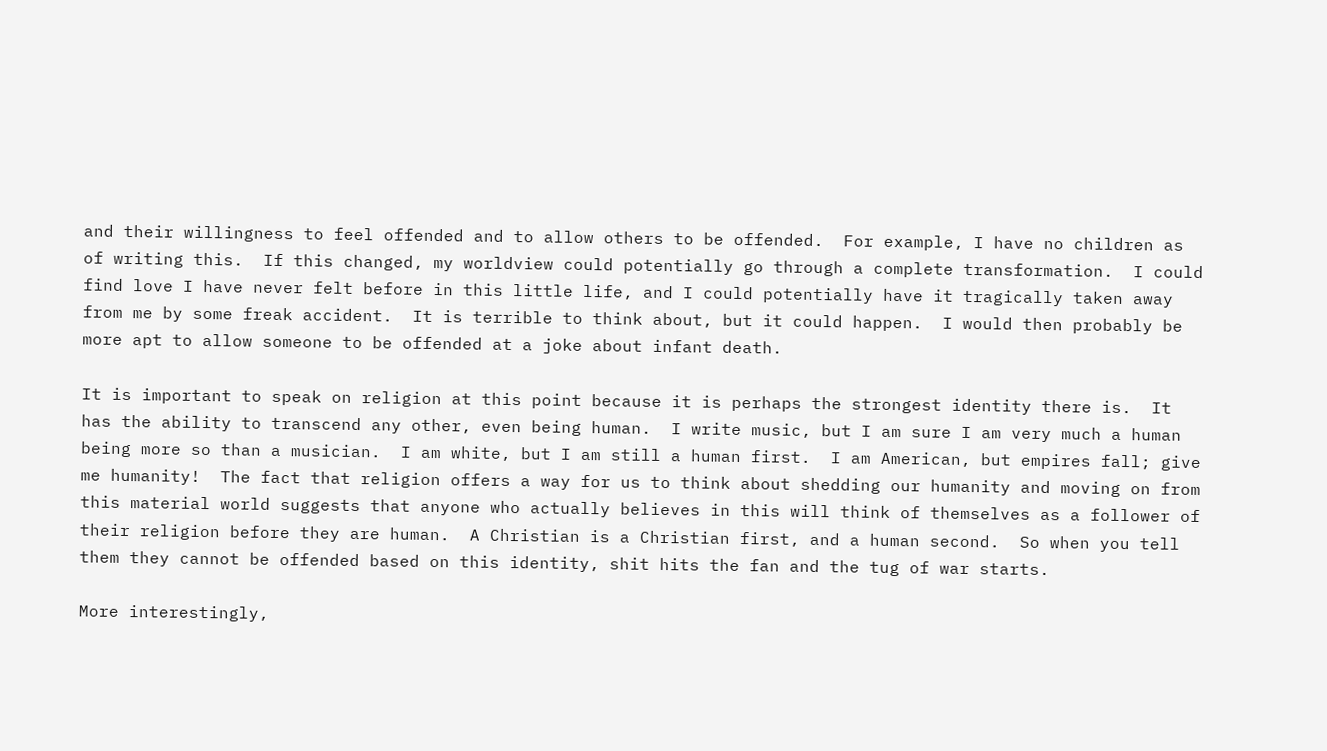and their willingness to feel offended and to allow others to be offended.  For example, I have no children as of writing this.  If this changed, my worldview could potentially go through a complete transformation.  I could find love I have never felt before in this little life, and I could potentially have it tragically taken away from me by some freak accident.  It is terrible to think about, but it could happen.  I would then probably be more apt to allow someone to be offended at a joke about infant death.

It is important to speak on religion at this point because it is perhaps the strongest identity there is.  It has the ability to transcend any other, even being human.  I write music, but I am sure I am very much a human being more so than a musician.  I am white, but I am still a human first.  I am American, but empires fall; give me humanity!  The fact that religion offers a way for us to think about shedding our humanity and moving on from this material world suggests that anyone who actually believes in this will think of themselves as a follower of their religion before they are human.  A Christian is a Christian first, and a human second.  So when you tell them they cannot be offended based on this identity, shit hits the fan and the tug of war starts.

More interestingly,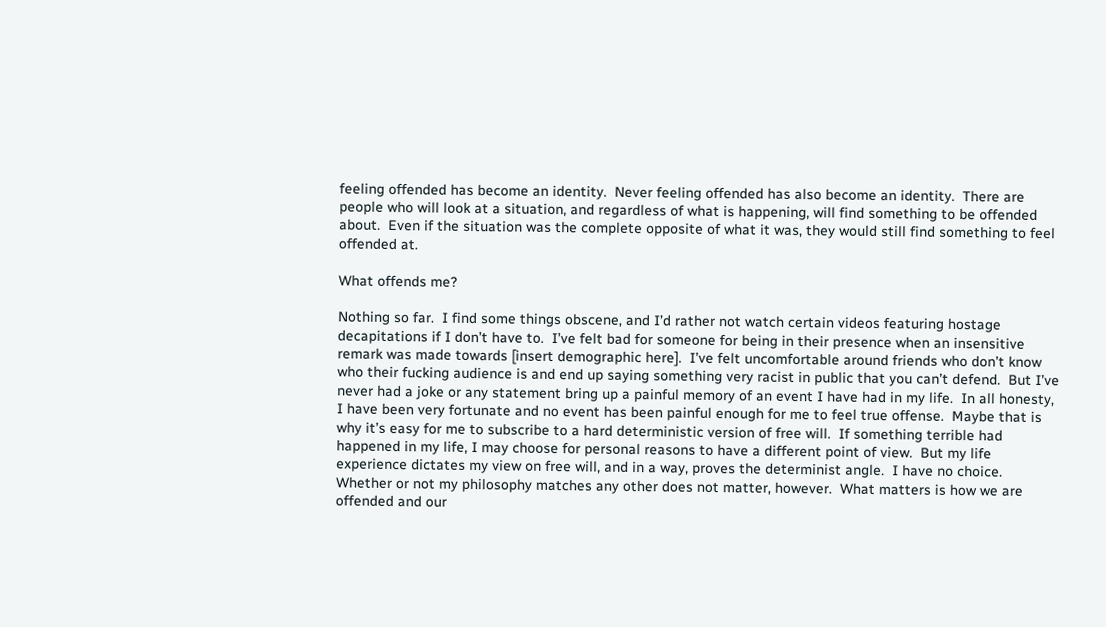feeling offended has become an identity.  Never feeling offended has also become an identity.  There are people who will look at a situation, and regardless of what is happening, will find something to be offended about.  Even if the situation was the complete opposite of what it was, they would still find something to feel offended at.

What offends me?

Nothing so far.  I find some things obscene, and I’d rather not watch certain videos featuring hostage decapitations if I don’t have to.  I’ve felt bad for someone for being in their presence when an insensitive remark was made towards [insert demographic here].  I’ve felt uncomfortable around friends who don’t know who their fucking audience is and end up saying something very racist in public that you can’t defend.  But I’ve never had a joke or any statement bring up a painful memory of an event I have had in my life.  In all honesty, I have been very fortunate and no event has been painful enough for me to feel true offense.  Maybe that is why it’s easy for me to subscribe to a hard deterministic version of free will.  If something terrible had happened in my life, I may choose for personal reasons to have a different point of view.  But my life experience dictates my view on free will, and in a way, proves the determinist angle.  I have no choice.  Whether or not my philosophy matches any other does not matter, however.  What matters is how we are offended and our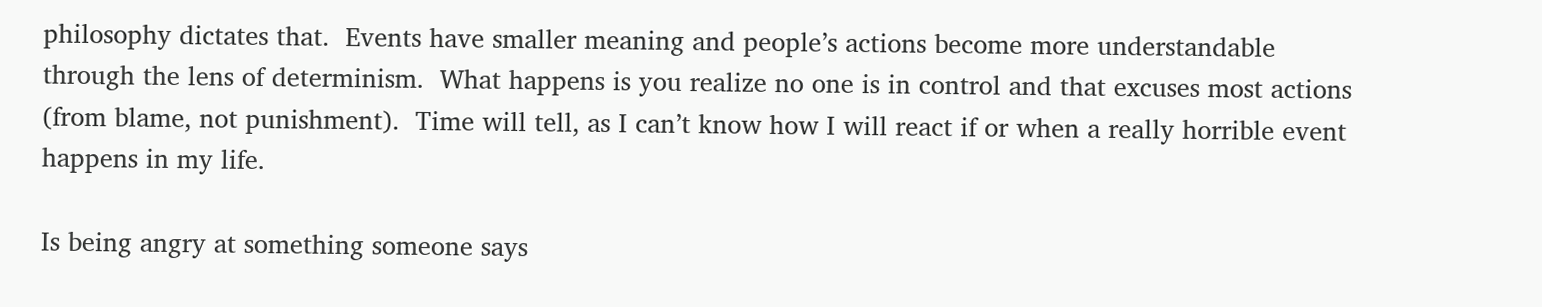philosophy dictates that.  Events have smaller meaning and people’s actions become more understandable through the lens of determinism.  What happens is you realize no one is in control and that excuses most actions (from blame, not punishment).  Time will tell, as I can’t know how I will react if or when a really horrible event happens in my life.

Is being angry at something someone says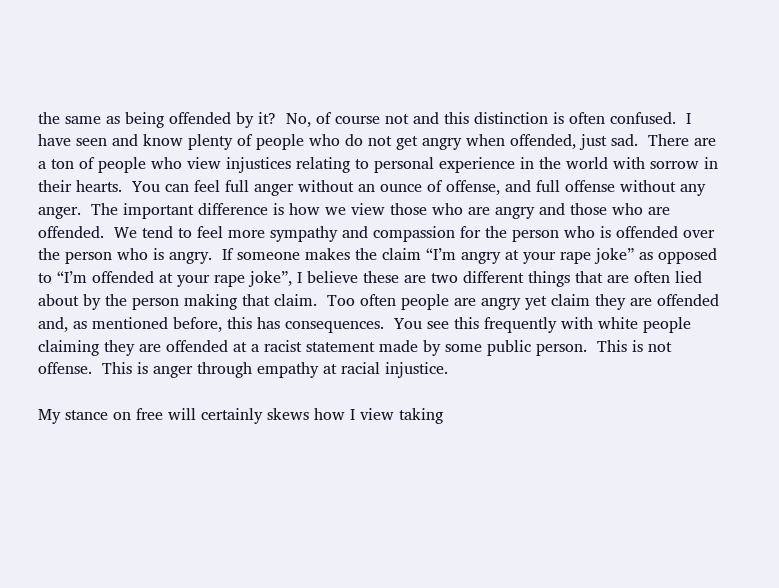the same as being offended by it?  No, of course not and this distinction is often confused.  I have seen and know plenty of people who do not get angry when offended, just sad.  There are a ton of people who view injustices relating to personal experience in the world with sorrow in their hearts.  You can feel full anger without an ounce of offense, and full offense without any anger.  The important difference is how we view those who are angry and those who are offended.  We tend to feel more sympathy and compassion for the person who is offended over the person who is angry.  If someone makes the claim “I’m angry at your rape joke” as opposed to “I’m offended at your rape joke”, I believe these are two different things that are often lied about by the person making that claim.  Too often people are angry yet claim they are offended and, as mentioned before, this has consequences.  You see this frequently with white people claiming they are offended at a racist statement made by some public person.  This is not offense.  This is anger through empathy at racial injustice.

My stance on free will certainly skews how I view taking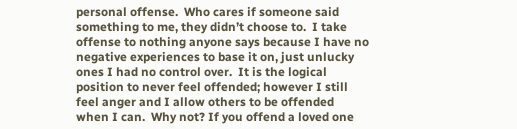personal offense.  Who cares if someone said something to me, they didn’t choose to.  I take offense to nothing anyone says because I have no negative experiences to base it on, just unlucky ones I had no control over.  It is the logical position to never feel offended; however I still feel anger and I allow others to be offended when I can.  Why not? If you offend a loved one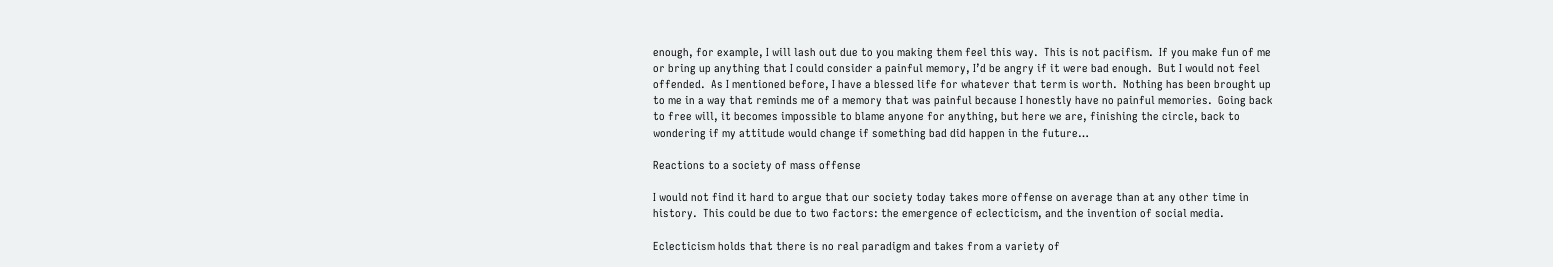enough, for example, I will lash out due to you making them feel this way.  This is not pacifism.  If you make fun of me or bring up anything that I could consider a painful memory, I’d be angry if it were bad enough.  But I would not feel offended.  As I mentioned before, I have a blessed life for whatever that term is worth.  Nothing has been brought up to me in a way that reminds me of a memory that was painful because I honestly have no painful memories.  Going back to free will, it becomes impossible to blame anyone for anything, but here we are, finishing the circle, back to wondering if my attitude would change if something bad did happen in the future…

Reactions to a society of mass offense

I would not find it hard to argue that our society today takes more offense on average than at any other time in history.  This could be due to two factors: the emergence of eclecticism, and the invention of social media.

Eclecticism holds that there is no real paradigm and takes from a variety of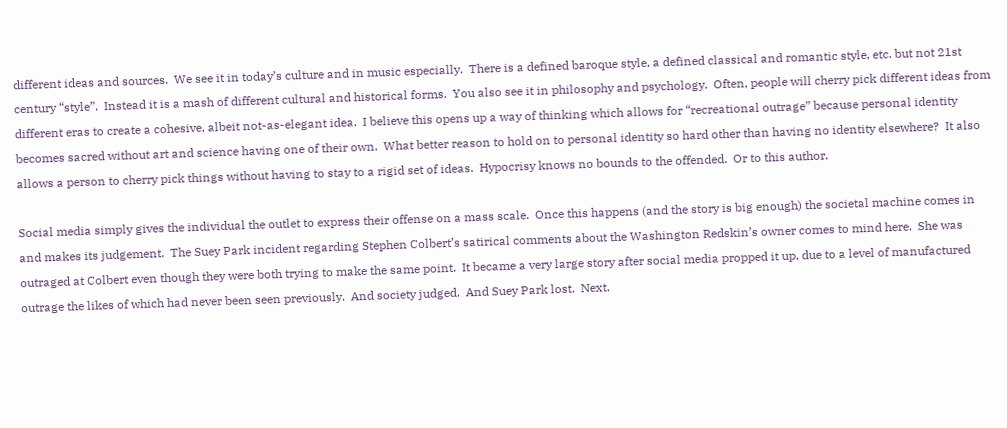different ideas and sources.  We see it in today’s culture and in music especially.  There is a defined baroque style, a defined classical and romantic style, etc. but not 21st century “style”.  Instead it is a mash of different cultural and historical forms.  You also see it in philosophy and psychology.  Often, people will cherry pick different ideas from different eras to create a cohesive, albeit not-as-elegant idea.  I believe this opens up a way of thinking which allows for “recreational outrage” because personal identity becomes sacred without art and science having one of their own.  What better reason to hold on to personal identity so hard other than having no identity elsewhere?  It also allows a person to cherry pick things without having to stay to a rigid set of ideas.  Hypocrisy knows no bounds to the offended.  Or to this author.

Social media simply gives the individual the outlet to express their offense on a mass scale.  Once this happens (and the story is big enough) the societal machine comes in and makes its judgement.  The Suey Park incident regarding Stephen Colbert’s satirical comments about the Washington Redskin’s owner comes to mind here.  She was outraged at Colbert even though they were both trying to make the same point.  It became a very large story after social media propped it up, due to a level of manufactured outrage the likes of which had never been seen previously.  And society judged.  And Suey Park lost.  Next.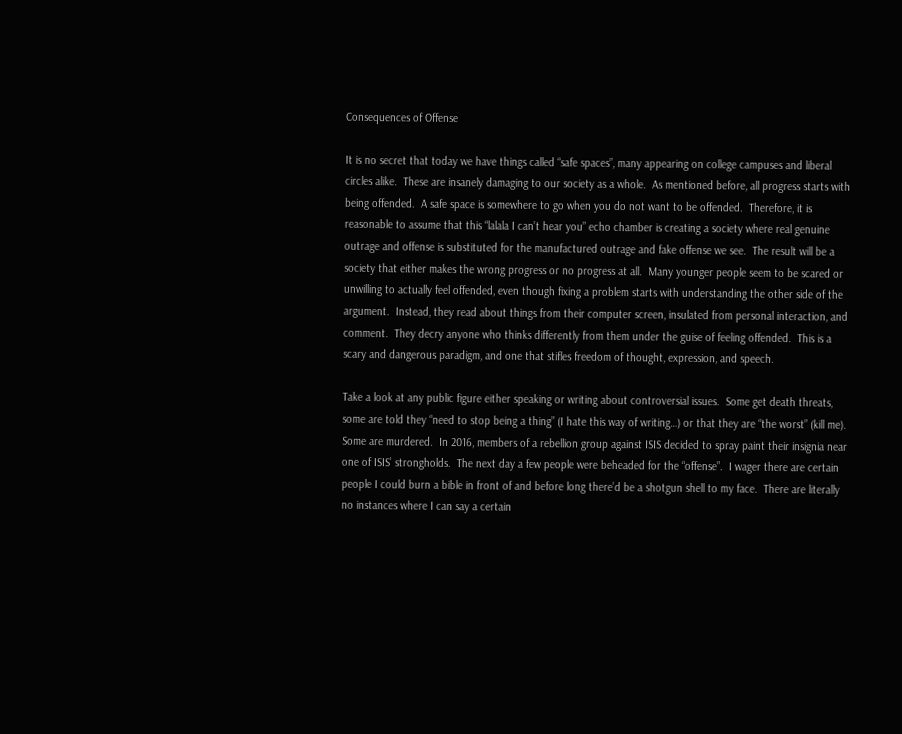Consequences of Offense

It is no secret that today we have things called “safe spaces”, many appearing on college campuses and liberal circles alike.  These are insanely damaging to our society as a whole.  As mentioned before, all progress starts with being offended.  A safe space is somewhere to go when you do not want to be offended.  Therefore, it is reasonable to assume that this “lalala I can’t hear you” echo chamber is creating a society where real genuine outrage and offense is substituted for the manufactured outrage and fake offense we see.  The result will be a society that either makes the wrong progress or no progress at all.  Many younger people seem to be scared or unwilling to actually feel offended, even though fixing a problem starts with understanding the other side of the argument.  Instead, they read about things from their computer screen, insulated from personal interaction, and comment.  They decry anyone who thinks differently from them under the guise of feeling offended.  This is a scary and dangerous paradigm, and one that stifles freedom of thought, expression, and speech.

Take a look at any public figure either speaking or writing about controversial issues.  Some get death threats, some are told they “need to stop being a thing” (I hate this way of writing…) or that they are “the worst” (kill me).  Some are murdered.  In 2016, members of a rebellion group against ISIS decided to spray paint their insignia near one of ISIS’ strongholds.  The next day a few people were beheaded for the “offense”.  I wager there are certain people I could burn a bible in front of and before long there’d be a shotgun shell to my face.  There are literally no instances where I can say a certain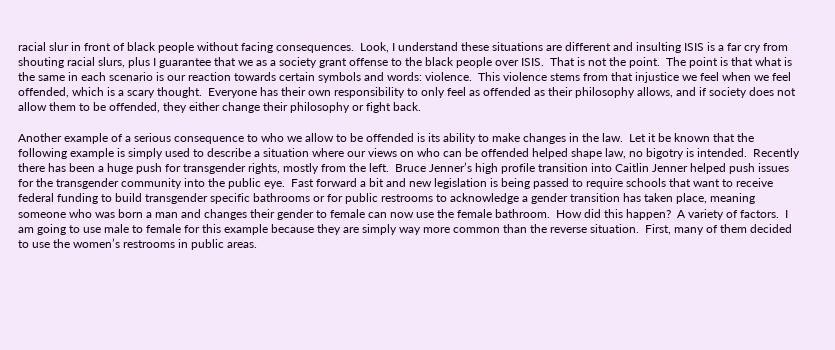racial slur in front of black people without facing consequences.  Look, I understand these situations are different and insulting ISIS is a far cry from shouting racial slurs, plus I guarantee that we as a society grant offense to the black people over ISIS.  That is not the point.  The point is that what is the same in each scenario is our reaction towards certain symbols and words: violence.  This violence stems from that injustice we feel when we feel offended, which is a scary thought.  Everyone has their own responsibility to only feel as offended as their philosophy allows, and if society does not allow them to be offended, they either change their philosophy or fight back.

Another example of a serious consequence to who we allow to be offended is its ability to make changes in the law.  Let it be known that the following example is simply used to describe a situation where our views on who can be offended helped shape law, no bigotry is intended.  Recently there has been a huge push for transgender rights, mostly from the left.  Bruce Jenner’s high profile transition into Caitlin Jenner helped push issues for the transgender community into the public eye.  Fast forward a bit and new legislation is being passed to require schools that want to receive federal funding to build transgender specific bathrooms or for public restrooms to acknowledge a gender transition has taken place, meaning someone who was born a man and changes their gender to female can now use the female bathroom.  How did this happen?  A variety of factors.  I am going to use male to female for this example because they are simply way more common than the reverse situation.  First, many of them decided to use the women’s restrooms in public areas.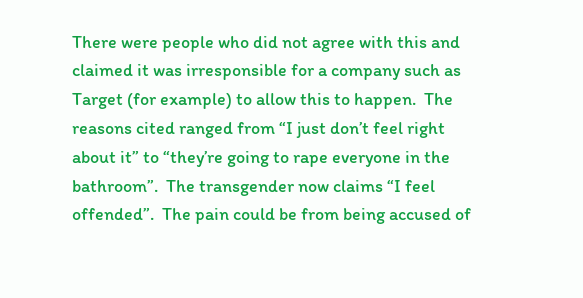There were people who did not agree with this and claimed it was irresponsible for a company such as Target (for example) to allow this to happen.  The reasons cited ranged from “I just don’t feel right about it” to “they’re going to rape everyone in the bathroom”.  The transgender now claims “I feel offended”.  The pain could be from being accused of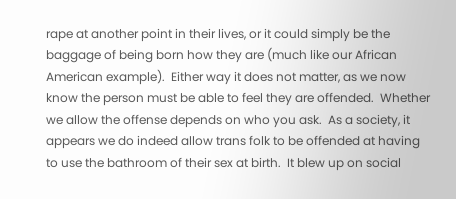rape at another point in their lives, or it could simply be the baggage of being born how they are (much like our African American example).  Either way it does not matter, as we now know the person must be able to feel they are offended.  Whether we allow the offense depends on who you ask.  As a society, it appears we do indeed allow trans folk to be offended at having to use the bathroom of their sex at birth.  It blew up on social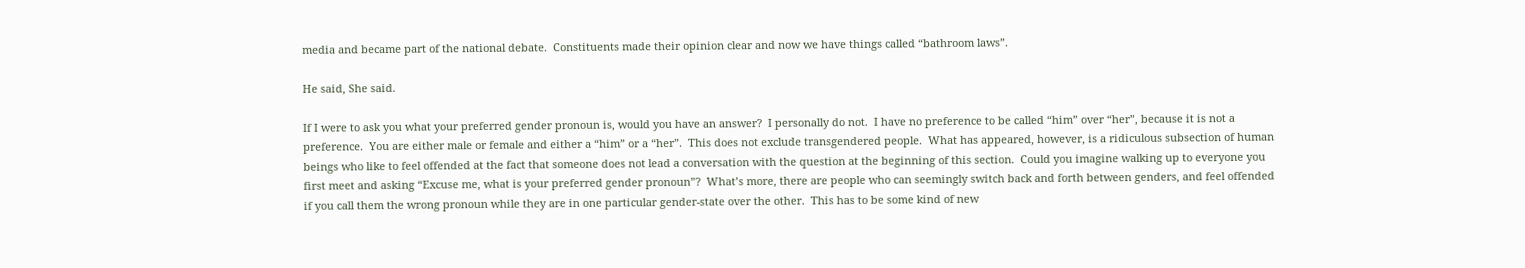media and became part of the national debate.  Constituents made their opinion clear and now we have things called “bathroom laws”.

He said, She said.

If I were to ask you what your preferred gender pronoun is, would you have an answer?  I personally do not.  I have no preference to be called “him” over “her”, because it is not a preference.  You are either male or female and either a “him” or a “her”.  This does not exclude transgendered people.  What has appeared, however, is a ridiculous subsection of human beings who like to feel offended at the fact that someone does not lead a conversation with the question at the beginning of this section.  Could you imagine walking up to everyone you first meet and asking “Excuse me, what is your preferred gender pronoun”?  What’s more, there are people who can seemingly switch back and forth between genders, and feel offended if you call them the wrong pronoun while they are in one particular gender-state over the other.  This has to be some kind of new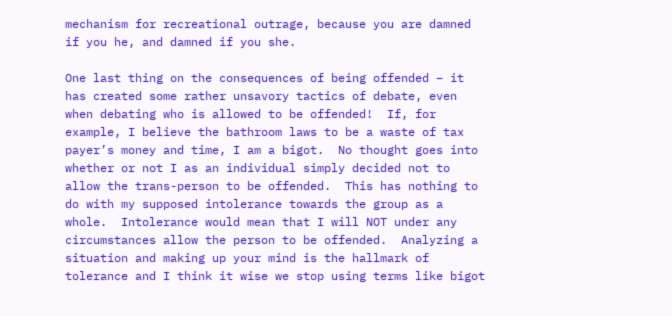mechanism for recreational outrage, because you are damned if you he, and damned if you she.

One last thing on the consequences of being offended – it has created some rather unsavory tactics of debate, even when debating who is allowed to be offended!  If, for example, I believe the bathroom laws to be a waste of tax payer’s money and time, I am a bigot.  No thought goes into whether or not I as an individual simply decided not to allow the trans-person to be offended.  This has nothing to do with my supposed intolerance towards the group as a whole.  Intolerance would mean that I will NOT under any circumstances allow the person to be offended.  Analyzing a situation and making up your mind is the hallmark of tolerance and I think it wise we stop using terms like bigot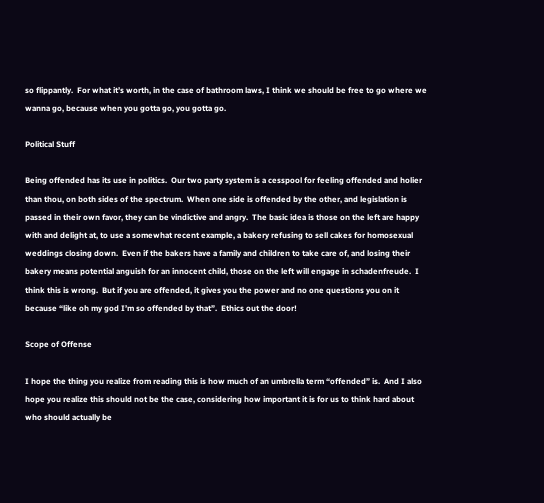so flippantly.  For what it’s worth, in the case of bathroom laws, I think we should be free to go where we wanna go, because when you gotta go, you gotta go.

Political Stuff

Being offended has its use in politics.  Our two party system is a cesspool for feeling offended and holier than thou, on both sides of the spectrum.  When one side is offended by the other, and legislation is passed in their own favor, they can be vindictive and angry.  The basic idea is those on the left are happy with and delight at, to use a somewhat recent example, a bakery refusing to sell cakes for homosexual weddings closing down.  Even if the bakers have a family and children to take care of, and losing their bakery means potential anguish for an innocent child, those on the left will engage in schadenfreude.  I think this is wrong.  But if you are offended, it gives you the power and no one questions you on it because “like oh my god I’m so offended by that”.  Ethics out the door!

Scope of Offense

I hope the thing you realize from reading this is how much of an umbrella term “offended” is.  And I also hope you realize this should not be the case, considering how important it is for us to think hard about who should actually be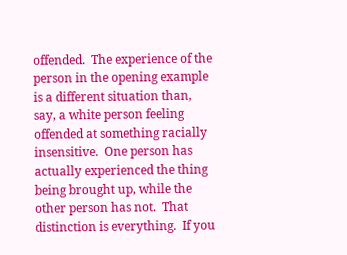offended.  The experience of the person in the opening example is a different situation than, say, a white person feeling offended at something racially insensitive.  One person has actually experienced the thing being brought up, while the other person has not.  That distinction is everything.  If you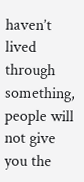haven’t lived through something, people will not give you the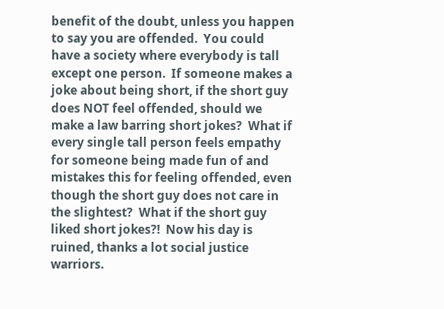benefit of the doubt, unless you happen to say you are offended.  You could have a society where everybody is tall except one person.  If someone makes a joke about being short, if the short guy does NOT feel offended, should we make a law barring short jokes?  What if every single tall person feels empathy for someone being made fun of and mistakes this for feeling offended, even though the short guy does not care in the slightest?  What if the short guy liked short jokes?!  Now his day is ruined, thanks a lot social justice warriors.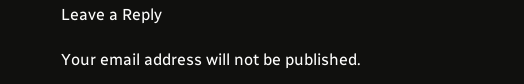Leave a Reply

Your email address will not be published.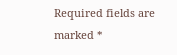Required fields are marked *